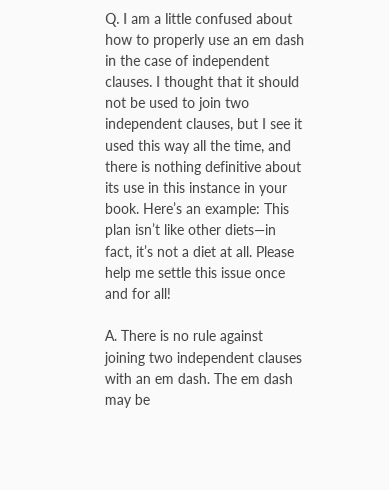Q. I am a little confused about how to properly use an em dash in the case of independent clauses. I thought that it should not be used to join two independent clauses, but I see it used this way all the time, and there is nothing definitive about its use in this instance in your book. Here’s an example: This plan isn’t like other diets—in fact, it’s not a diet at all. Please help me settle this issue once and for all!

A. There is no rule against joining two independent clauses with an em dash. The em dash may be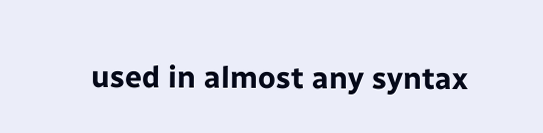used in almost any syntax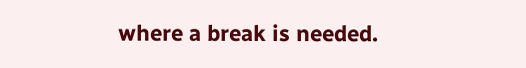where a break is needed.